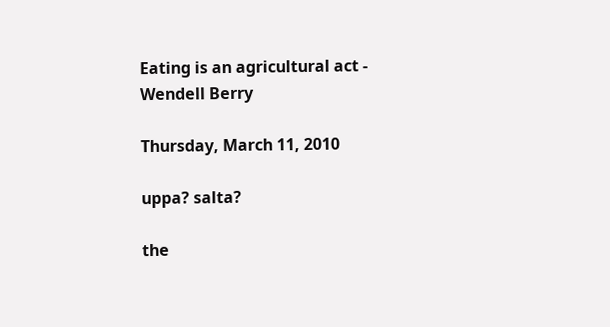Eating is an agricultural act - Wendell Berry

Thursday, March 11, 2010

uppa? salta?

the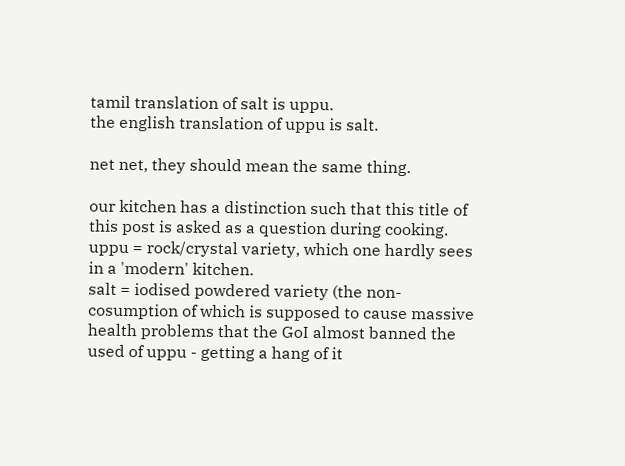tamil translation of salt is uppu.
the english translation of uppu is salt.

net net, they should mean the same thing.

our kitchen has a distinction such that this title of this post is asked as a question during cooking.
uppu = rock/crystal variety, which one hardly sees in a 'modern' kitchen.
salt = iodised powdered variety (the non-cosumption of which is supposed to cause massive health problems that the GoI almost banned the used of uppu - getting a hang of it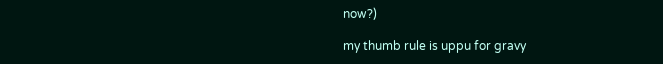now?)

my thumb rule is uppu for gravy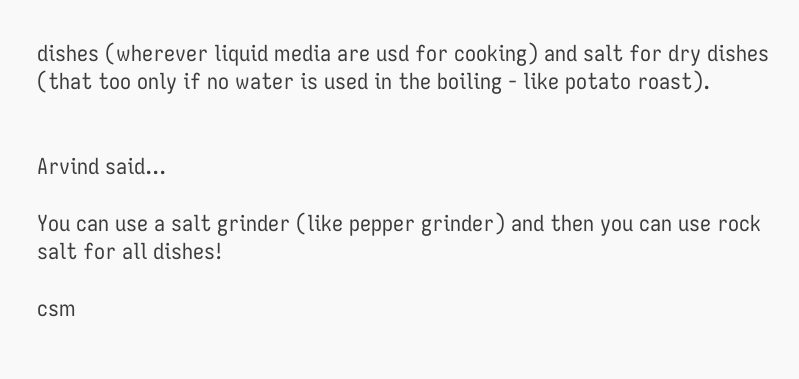dishes (wherever liquid media are usd for cooking) and salt for dry dishes (that too only if no water is used in the boiling - like potato roast).


Arvind said...

You can use a salt grinder (like pepper grinder) and then you can use rock salt for all dishes!

csm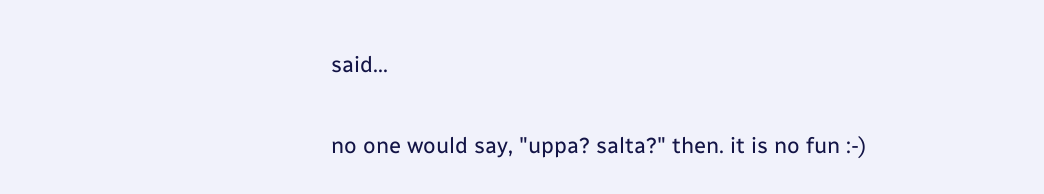said...

no one would say, "uppa? salta?" then. it is no fun :-)